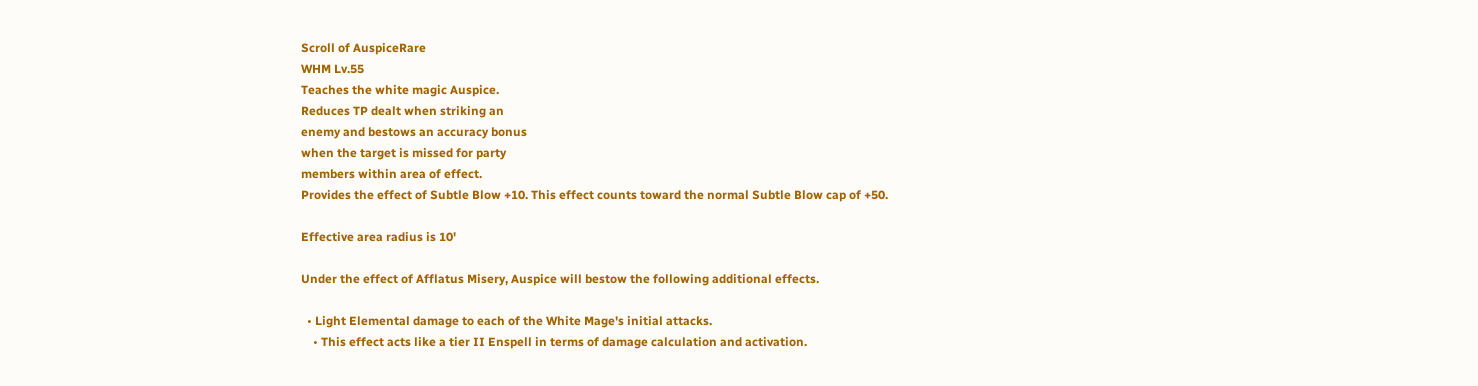Scroll of AuspiceRare
WHM Lv.55
Teaches the white magic Auspice.
Reduces TP dealt when striking an
enemy and bestows an accuracy bonus
when the target is missed for party
members within area of effect.
Provides the effect of Subtle Blow +10. This effect counts toward the normal Subtle Blow cap of +50.

Effective area radius is 10'

Under the effect of Afflatus Misery, Auspice will bestow the following additional effects.

  • Light Elemental damage to each of the White Mage's initial attacks.
    • This effect acts like a tier II Enspell in terms of damage calculation and activation.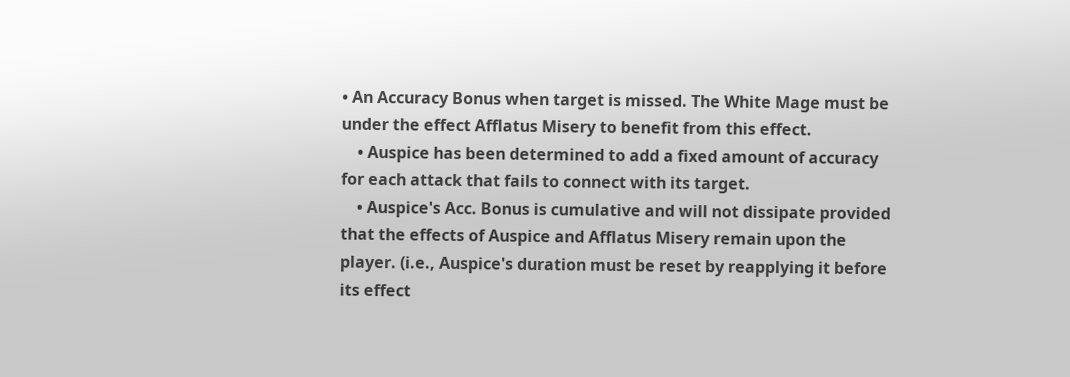• An Accuracy Bonus when target is missed. The White Mage must be under the effect Afflatus Misery to benefit from this effect.
    • Auspice has been determined to add a fixed amount of accuracy for each attack that fails to connect with its target.
    • Auspice's Acc. Bonus is cumulative and will not dissipate provided that the effects of Auspice and Afflatus Misery remain upon the player. (i.e., Auspice's duration must be reset by reapplying it before its effect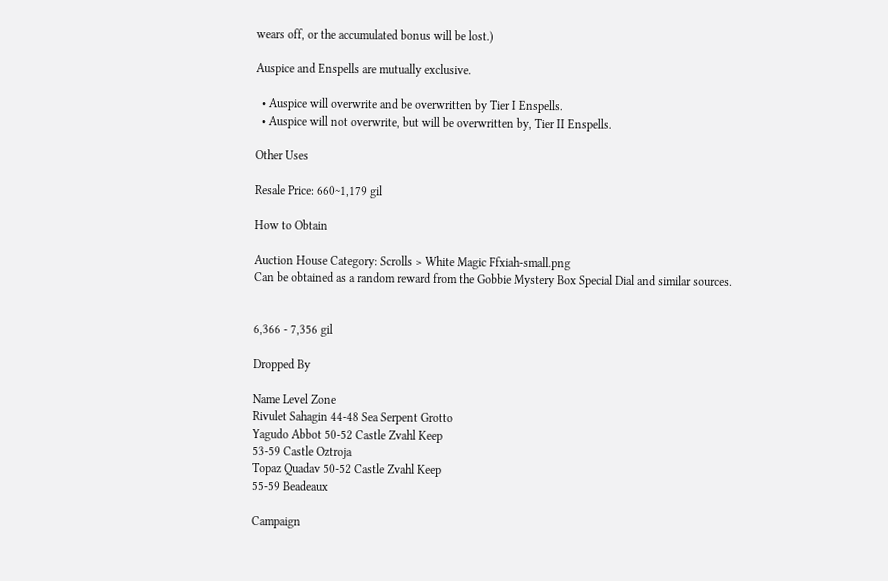wears off, or the accumulated bonus will be lost.)

Auspice and Enspells are mutually exclusive.

  • Auspice will overwrite and be overwritten by Tier I Enspells.
  • Auspice will not overwrite, but will be overwritten by, Tier II Enspells.

Other Uses

Resale Price: 660~1,179 gil

How to Obtain

Auction House Category: Scrolls > White Magic Ffxiah-small.png
Can be obtained as a random reward from the Gobbie Mystery Box Special Dial and similar sources.


6,366 - 7,356 gil

Dropped By

Name Level Zone
Rivulet Sahagin 44-48 Sea Serpent Grotto
Yagudo Abbot 50-52 Castle Zvahl Keep
53-59 Castle Oztroja
Topaz Quadav 50-52 Castle Zvahl Keep
55-59 Beadeaux

Campaign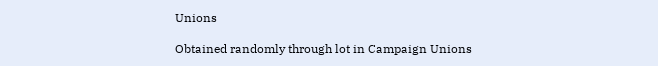Unions

Obtained randomly through lot in Campaign Unions